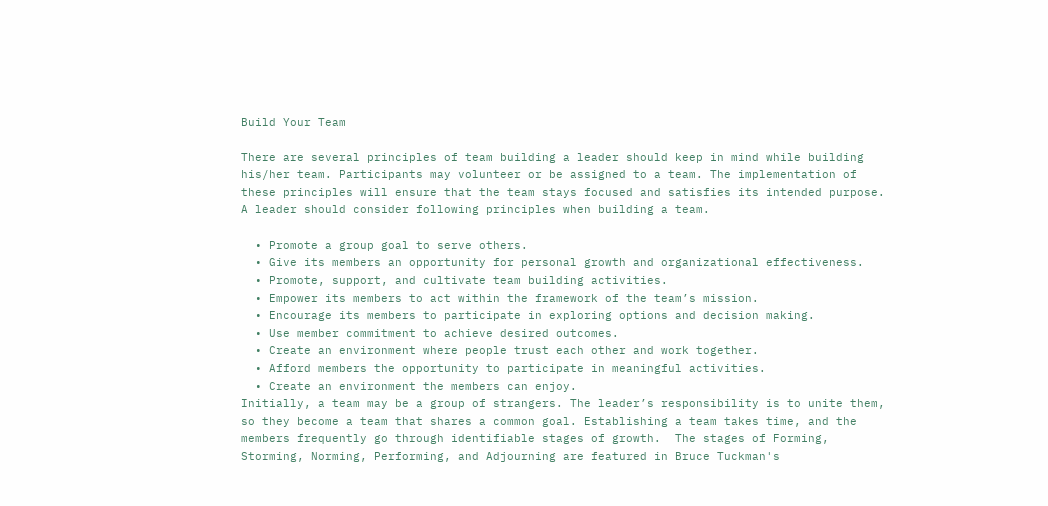Build Your Team

There are several principles of team building a leader should keep in mind while building his/her team. Participants may volunteer or be assigned to a team. The implementation of these principles will ensure that the team stays focused and satisfies its intended purpose. A leader should consider following principles when building a team.

  • Promote a group goal to serve others.
  • Give its members an opportunity for personal growth and organizational effectiveness.
  • Promote, support, and cultivate team building activities.
  • Empower its members to act within the framework of the team’s mission.
  • Encourage its members to participate in exploring options and decision making.
  • Use member commitment to achieve desired outcomes.
  • Create an environment where people trust each other and work together.
  • Afford members the opportunity to participate in meaningful activities.
  • Create an environment the members can enjoy.
Initially, a team may be a group of strangers. The leader’s responsibility is to unite them, so they become a team that shares a common goal. Establishing a team takes time, and the members frequently go through identifiable stages of growth.  The stages of Forming, Storming, Norming, Performing, and Adjourning are featured in Bruce Tuckman's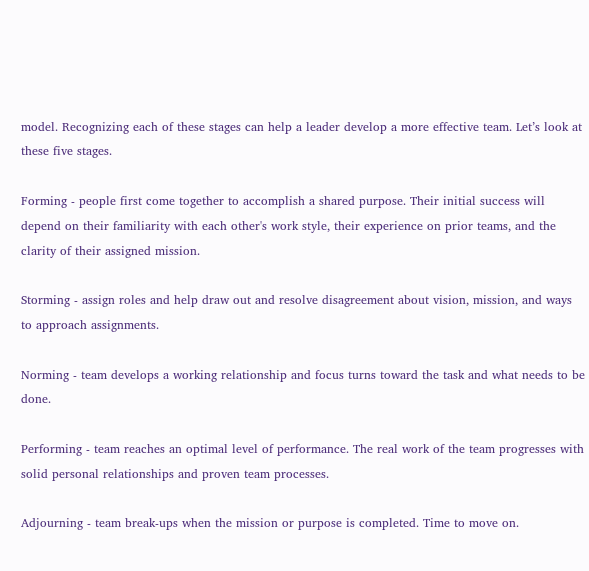model. Recognizing each of these stages can help a leader develop a more effective team. Let’s look at these five stages.

Forming - people first come together to accomplish a shared purpose. Their initial success will depend on their familiarity with each other's work style, their experience on prior teams, and the clarity of their assigned mission.

Storming - assign roles and help draw out and resolve disagreement about vision, mission, and ways to approach assignments.

Norming - team develops a working relationship and focus turns toward the task and what needs to be done.

Performing - team reaches an optimal level of performance. The real work of the team progresses with solid personal relationships and proven team processes.

Adjourning - team break-ups when the mission or purpose is completed. Time to move on.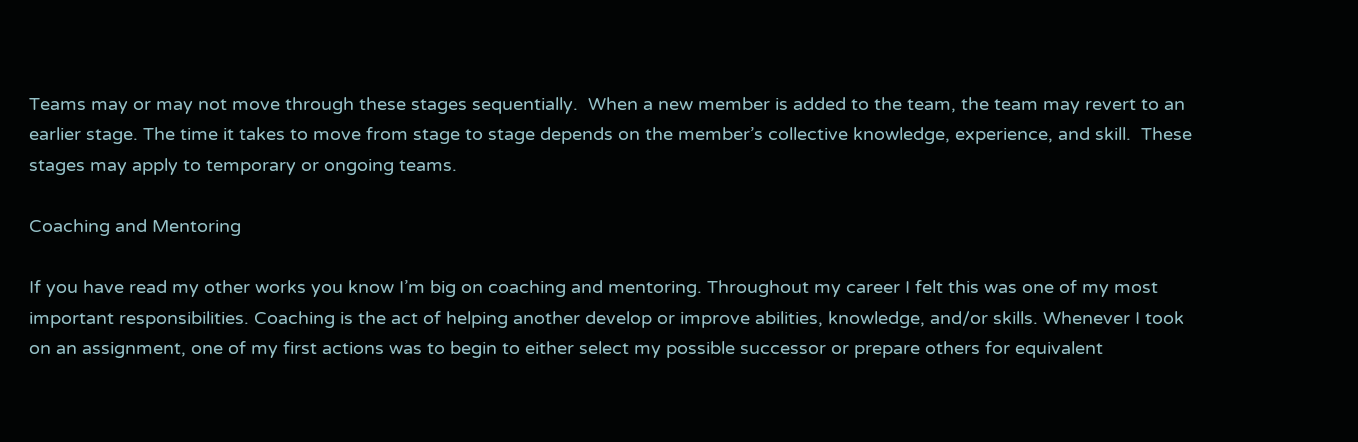Teams may or may not move through these stages sequentially.  When a new member is added to the team, the team may revert to an earlier stage. The time it takes to move from stage to stage depends on the member’s collective knowledge, experience, and skill.  These stages may apply to temporary or ongoing teams.

Coaching and Mentoring

If you have read my other works you know I’m big on coaching and mentoring. Throughout my career I felt this was one of my most important responsibilities. Coaching is the act of helping another develop or improve abilities, knowledge, and/or skills. Whenever I took on an assignment, one of my first actions was to begin to either select my possible successor or prepare others for equivalent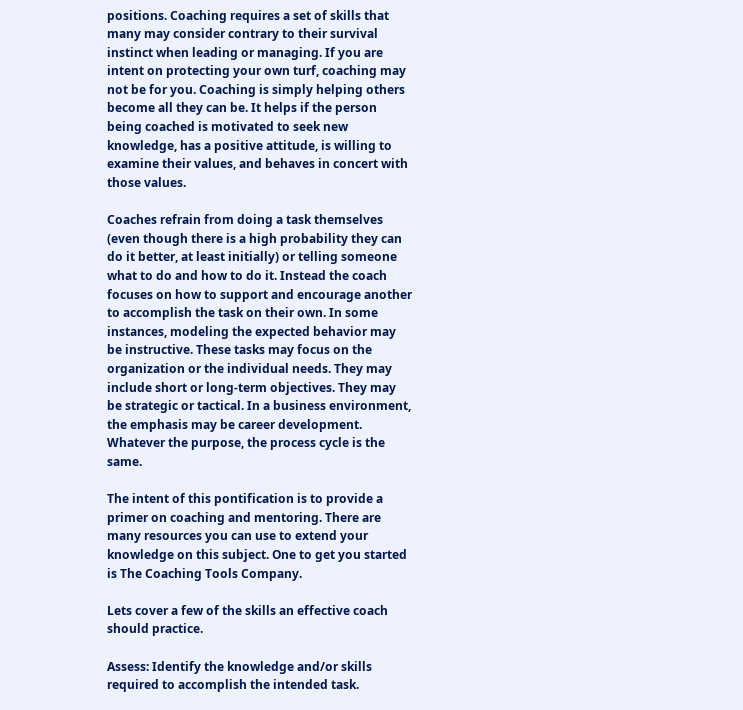positions. Coaching requires a set of skills that many may consider contrary to their survival instinct when leading or managing. If you are intent on protecting your own turf, coaching may not be for you. Coaching is simply helping others become all they can be. It helps if the person being coached is motivated to seek new knowledge, has a positive attitude, is willing to examine their values, and behaves in concert with those values.

Coaches refrain from doing a task themselves (even though there is a high probability they can do it better, at least initially) or telling someone what to do and how to do it. Instead the coach focuses on how to support and encourage another to accomplish the task on their own. In some instances, modeling the expected behavior may be instructive. These tasks may focus on the organization or the individual needs. They may include short or long-term objectives. They may be strategic or tactical. In a business environment, the emphasis may be career development. Whatever the purpose, the process cycle is the same.

The intent of this pontification is to provide a primer on coaching and mentoring. There are many resources you can use to extend your knowledge on this subject. One to get you started is The Coaching Tools Company.

Lets cover a few of the skills an effective coach should practice.

Assess: Identify the knowledge and/or skills required to accomplish the intended task.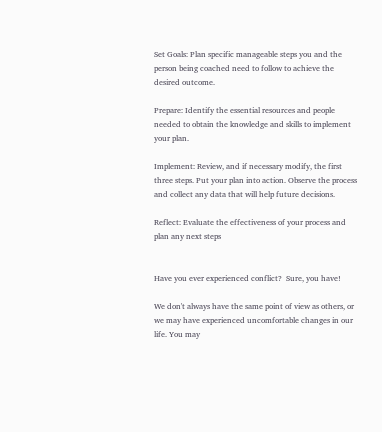Set Goals: Plan specific manageable steps you and the person being coached need to follow to achieve the desired outcome.

Prepare: Identify the essential resources and people needed to obtain the knowledge and skills to implement your plan.

Implement: Review, and if necessary modify, the first three steps. Put your plan into action. Observe the process and collect any data that will help future decisions.

Reflect: Evaluate the effectiveness of your process and plan any next steps


Have you ever experienced conflict?  Sure, you have!

We don't always have the same point of view as others, or we may have experienced uncomfortable changes in our life. You may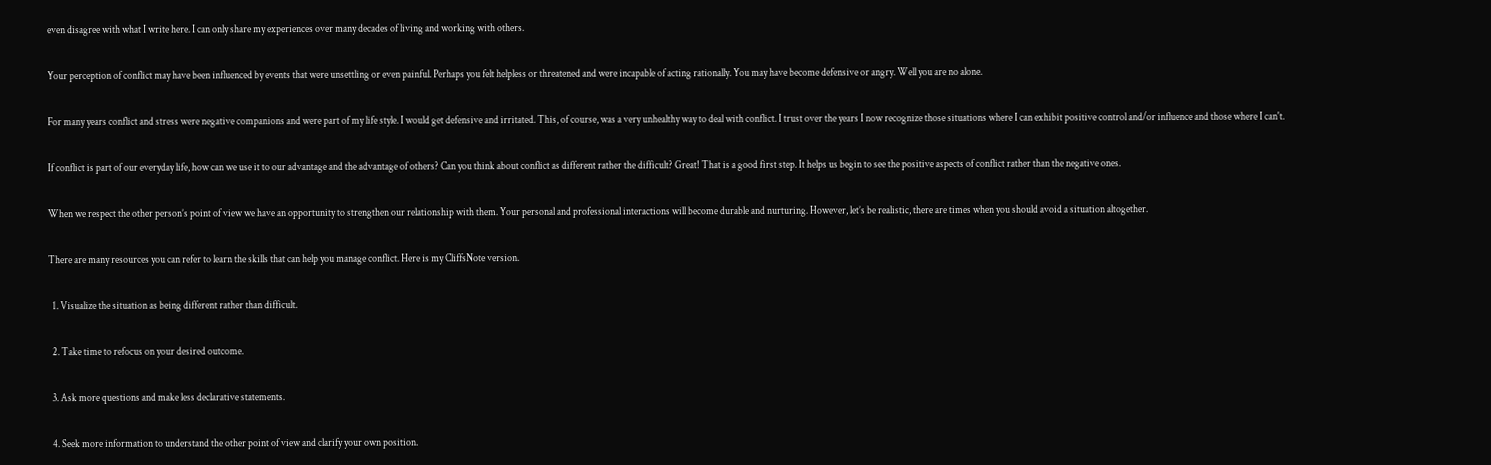even disagree with what I write here. I can only share my experiences over many decades of living and working with others.

Your perception of conflict may have been influenced by events that were unsettling or even painful. Perhaps you felt helpless or threatened and were incapable of acting rationally. You may have become defensive or angry. Well you are no alone.

For many years conflict and stress were negative companions and were part of my life style. I would get defensive and irritated. This, of course, was a very unhealthy way to deal with conflict. I trust over the years I now recognize those situations where I can exhibit positive control and/or influence and those where I can't.

If conflict is part of our everyday life, how can we use it to our advantage and the advantage of others? Can you think about conflict as different rather the difficult? Great! That is a good first step. It helps us begin to see the positive aspects of conflict rather than the negative ones.

When we respect the other person’s point of view we have an opportunity to strengthen our relationship with them. Your personal and professional interactions will become durable and nurturing. However, let’s be realistic, there are times when you should avoid a situation altogether.

There are many resources you can refer to learn the skills that can help you manage conflict. Here is my CliffsNote version.

  1. Visualize the situation as being different rather than difficult.

  2. Take time to refocus on your desired outcome.

  3. Ask more questions and make less declarative statements.

  4. Seek more information to understand the other point of view and clarify your own position.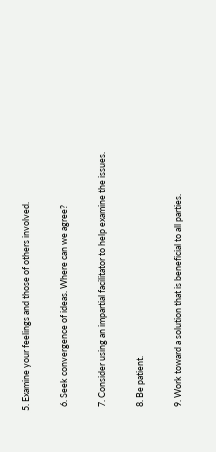5. Examine your feelings and those of others involved.

  6. Seek convergence of ideas. Where can we agree?

  7. Consider using an impartial facilitator to help examine the issues.

  8. Be patient.

  9. Work toward a solution that is beneficial to all parties.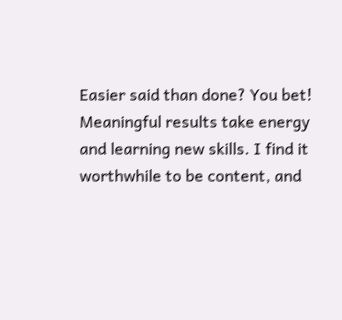Easier said than done? You bet! Meaningful results take energy and learning new skills. I find it worthwhile to be content, and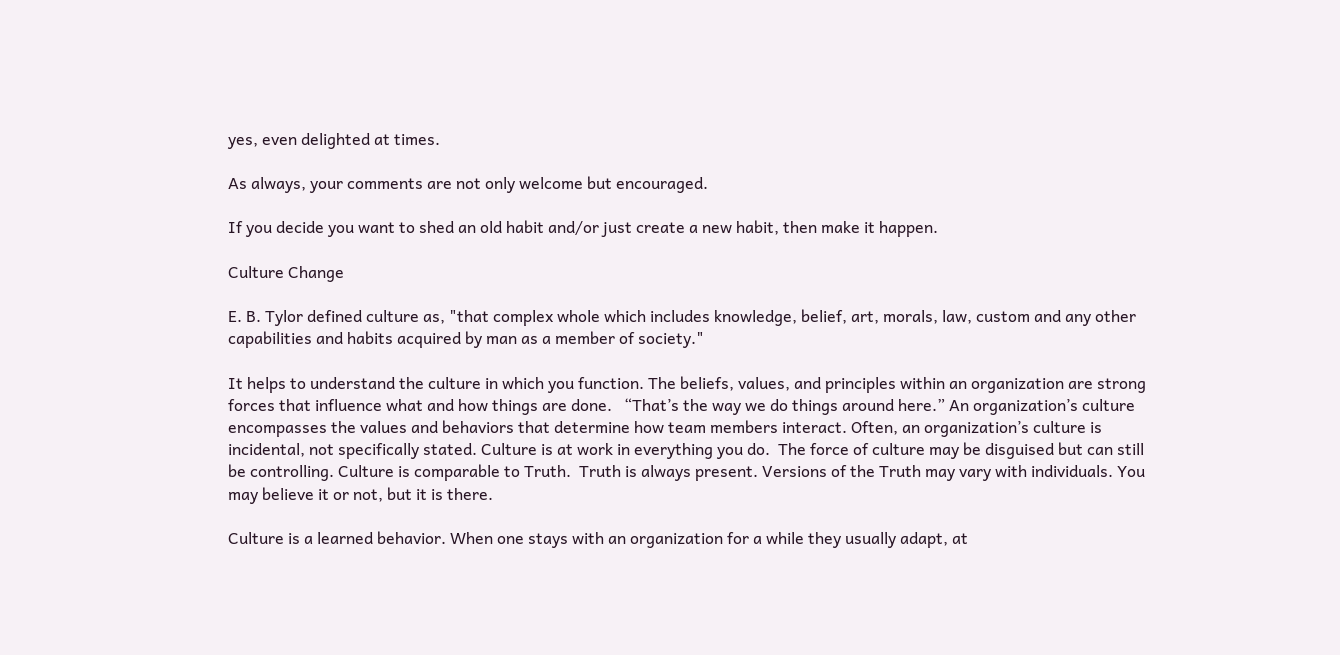yes, even delighted at times.

As always, your comments are not only welcome but encouraged.

If you decide you want to shed an old habit and/or just create a new habit, then make it happen.

Culture Change

E. B. Tylor defined culture as, "that complex whole which includes knowledge, belief, art, morals, law, custom and any other capabilities and habits acquired by man as a member of society."

It helps to understand the culture in which you function. The beliefs, values, and principles within an organization are strong forces that influence what and how things are done.   “That’s the way we do things around here.” An organization’s culture encompasses the values and behaviors that determine how team members interact. Often, an organization’s culture is incidental, not specifically stated. Culture is at work in everything you do.  The force of culture may be disguised but can still be controlling. Culture is comparable to Truth.  Truth is always present. Versions of the Truth may vary with individuals. You may believe it or not, but it is there.

Culture is a learned behavior. When one stays with an organization for a while they usually adapt, at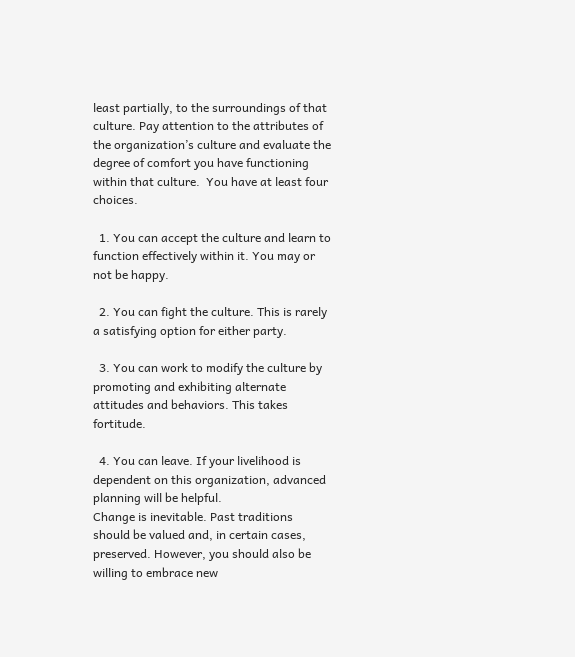least partially, to the surroundings of that culture. Pay attention to the attributes of the organization’s culture and evaluate the degree of comfort you have functioning within that culture.  You have at least four choices.

  1. You can accept the culture and learn to function effectively within it. You may or not be happy.

  2. You can fight the culture. This is rarely a satisfying option for either party.

  3. You can work to modify the culture by promoting and exhibiting alternate attitudes and behaviors. This takes fortitude.

  4. You can leave. If your livelihood is dependent on this organization, advanced planning will be helpful.
Change is inevitable. Past traditions should be valued and, in certain cases, preserved. However, you should also be willing to embrace new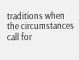traditions when the circumstances call for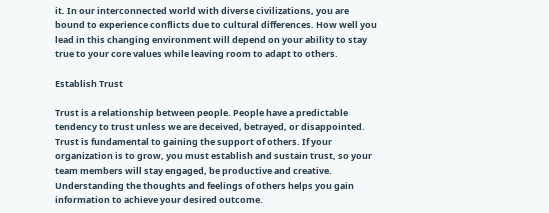it. In our interconnected world with diverse civilizations, you are bound to experience conflicts due to cultural differences. How well you lead in this changing environment will depend on your ability to stay true to your core values while leaving room to adapt to others.

Establish Trust

Trust is a relationship between people. People have a predictable tendency to trust unless we are deceived, betrayed, or disappointed. Trust is fundamental to gaining the support of others. If your organization is to grow, you must establish and sustain trust, so your team members will stay engaged, be productive and creative. Understanding the thoughts and feelings of others helps you gain information to achieve your desired outcome.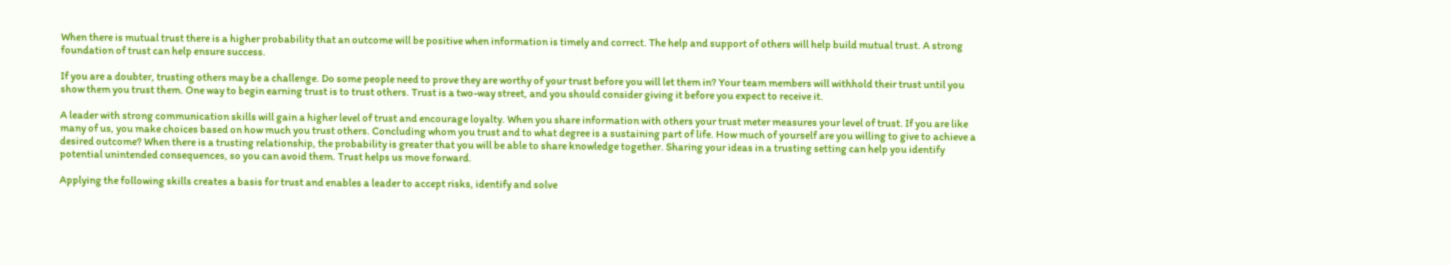When there is mutual trust there is a higher probability that an outcome will be positive when information is timely and correct. The help and support of others will help build mutual trust. A strong foundation of trust can help ensure success.

If you are a doubter, trusting others may be a challenge. Do some people need to prove they are worthy of your trust before you will let them in? Your team members will withhold their trust until you show them you trust them. One way to begin earning trust is to trust others. Trust is a two-way street, and you should consider giving it before you expect to receive it.

A leader with strong communication skills will gain a higher level of trust and encourage loyalty. When you share information with others your trust meter measures your level of trust. If you are like many of us, you make choices based on how much you trust others. Concluding whom you trust and to what degree is a sustaining part of life. How much of yourself are you willing to give to achieve a desired outcome? When there is a trusting relationship, the probability is greater that you will be able to share knowledge together. Sharing your ideas in a trusting setting can help you identify potential unintended consequences, so you can avoid them. Trust helps us move forward.

Applying the following skills creates a basis for trust and enables a leader to accept risks, identify and solve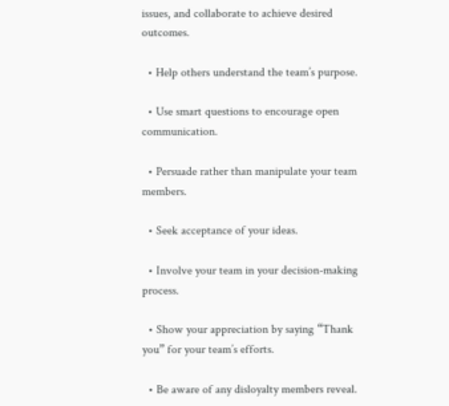issues, and collaborate to achieve desired outcomes.

  • Help others understand the team’s purpose.

  • Use smart questions to encourage open communication.

  • Persuade rather than manipulate your team members.

  • Seek acceptance of your ideas.

  • Involve your team in your decision-making process.

  • Show your appreciation by saying “Thank you” for your team’s efforts.

  • Be aware of any disloyalty members reveal.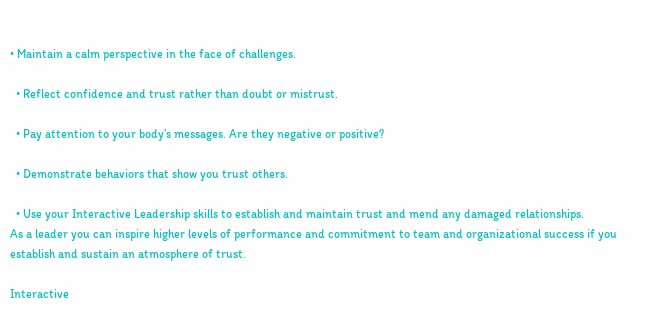• Maintain a calm perspective in the face of challenges.

  • Reflect confidence and trust rather than doubt or mistrust.

  • Pay attention to your body’s messages. Are they negative or positive?

  • Demonstrate behaviors that show you trust others.

  • Use your Interactive Leadership skills to establish and maintain trust and mend any damaged relationships.
As a leader you can inspire higher levels of performance and commitment to team and organizational success if you establish and sustain an atmosphere of trust.

Interactive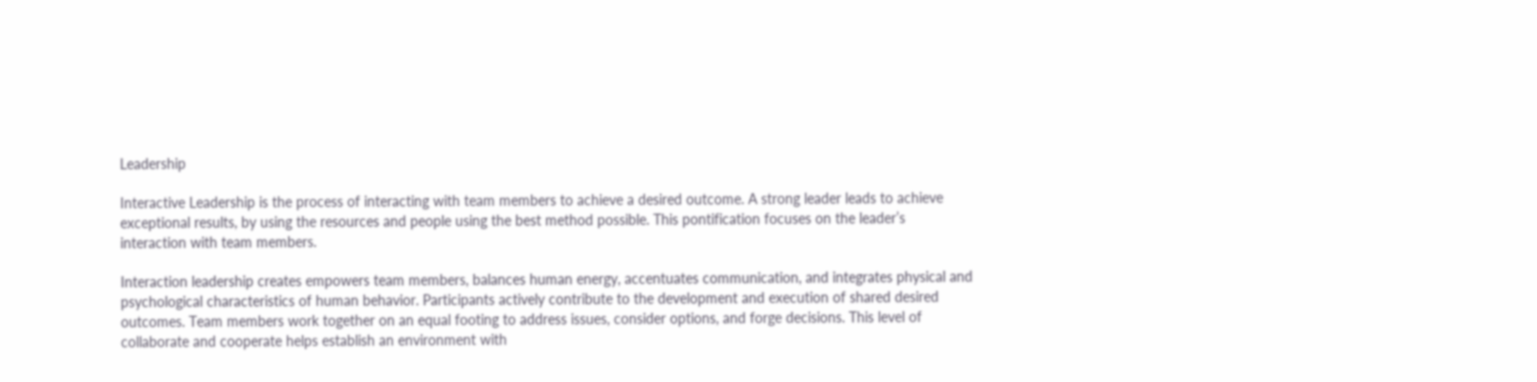Leadership

Interactive Leadership is the process of interacting with team members to achieve a desired outcome. A strong leader leads to achieve exceptional results, by using the resources and people using the best method possible. This pontification focuses on the leader’s interaction with team members.

Interaction leadership creates empowers team members, balances human energy, accentuates communication, and integrates physical and psychological characteristics of human behavior. Participants actively contribute to the development and execution of shared desired outcomes. Team members work together on an equal footing to address issues, consider options, and forge decisions. This level of collaborate and cooperate helps establish an environment with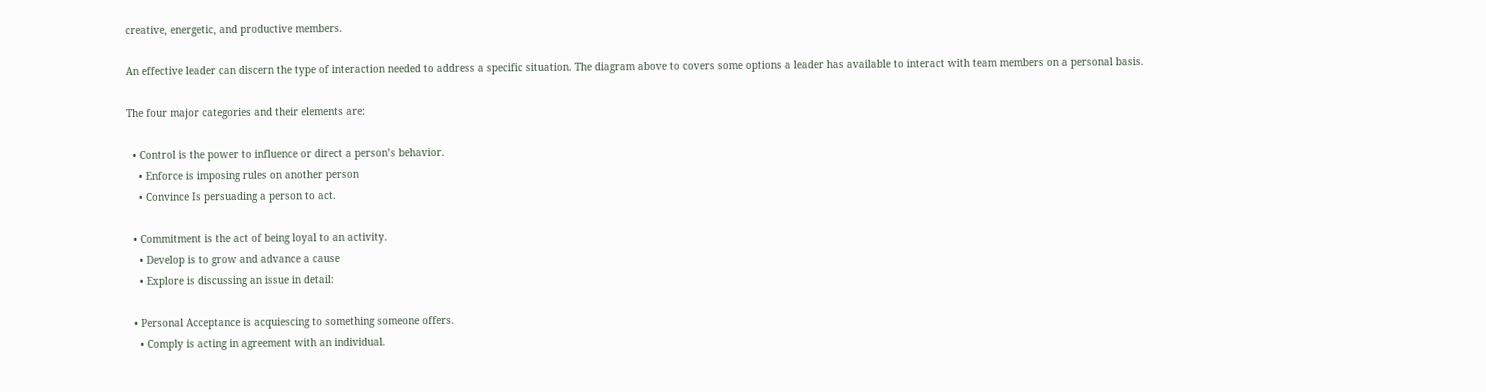creative, energetic, and productive members.

An effective leader can discern the type of interaction needed to address a specific situation. The diagram above to covers some options a leader has available to interact with team members on a personal basis.

The four major categories and their elements are:

  • Control is the power to influence or direct a person’s behavior.
    • Enforce is imposing rules on another person
    • Convince Is persuading a person to act.

  • Commitment is the act of being loyal to an activity.
    • Develop is to grow and advance a cause
    • Explore is discussing an issue in detail:

  • Personal Acceptance is acquiescing to something someone offers.
    • Comply is acting in agreement with an individual.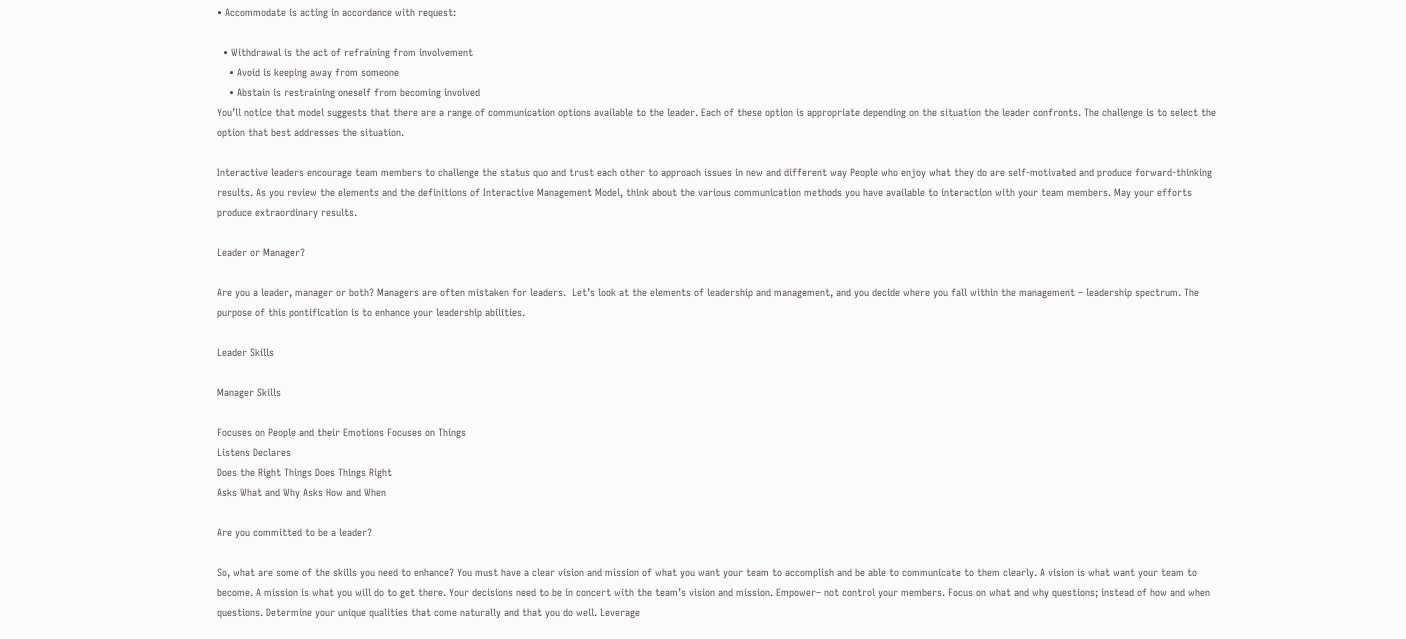• Accommodate is acting in accordance with request:

  • Withdrawal is the act of refraining from involvement
    • Avoid is keeping away from someone
    • Abstain is restraining oneself from becoming involved
You’ll notice that model suggests that there are a range of communication options available to the leader. Each of these option is appropriate depending on the situation the leader confronts. The challenge is to select the option that best addresses the situation.

Interactive leaders encourage team members to challenge the status quo and trust each other to approach issues in new and different way People who enjoy what they do are self-motivated and produce forward-thinking results. As you review the elements and the definitions of Interactive Management Model, think about the various communication methods you have available to interaction with your team members. May your efforts produce extraordinary results.

Leader or Manager?

Are you a leader, manager or both? Managers are often mistaken for leaders.  Let’s look at the elements of leadership and management, and you decide where you fall within the management – leadership spectrum. The purpose of this pontification is to enhance your leadership abilities.

Leader Skills

Manager Skills

Focuses on People and their Emotions Focuses on Things
Listens Declares
Does the Right Things Does Things Right
Asks What and Why Asks How and When

Are you committed to be a leader?

So, what are some of the skills you need to enhance? You must have a clear vision and mission of what you want your team to accomplish and be able to communicate to them clearly. A vision is what want your team to become. A mission is what you will do to get there. Your decisions need to be in concert with the team’s vision and mission. Empower– not control your members. Focus on what and why questions; instead of how and when questions. Determine your unique qualities that come naturally and that you do well. Leverage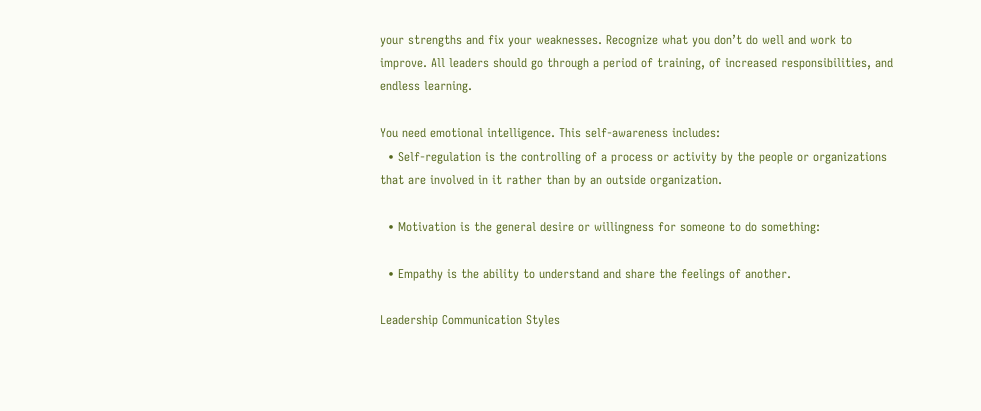your strengths and fix your weaknesses. Recognize what you don’t do well and work to improve. All leaders should go through a period of training, of increased responsibilities, and endless learning.

You need emotional intelligence. This self-awareness includes:
  • Self-regulation is the controlling of a process or activity by the people or organizations that are involved in it rather than by an outside organization.

  • Motivation is the general desire or willingness for someone to do something:

  • Empathy is the ability to understand and share the feelings of another.

Leadership Communication Styles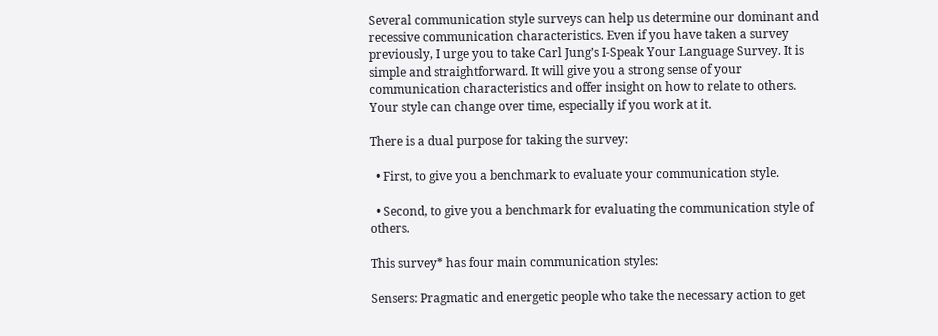Several communication style surveys can help us determine our dominant and recessive communication characteristics. Even if you have taken a survey previously, I urge you to take Carl Jung’s I-Speak Your Language Survey. It is simple and straightforward. It will give you a strong sense of your communication characteristics and offer insight on how to relate to others. Your style can change over time, especially if you work at it.

There is a dual purpose for taking the survey:

  • First, to give you a benchmark to evaluate your communication style.

  • Second, to give you a benchmark for evaluating the communication style of others.

This survey* has four main communication styles:

Sensers: Pragmatic and energetic people who take the necessary action to get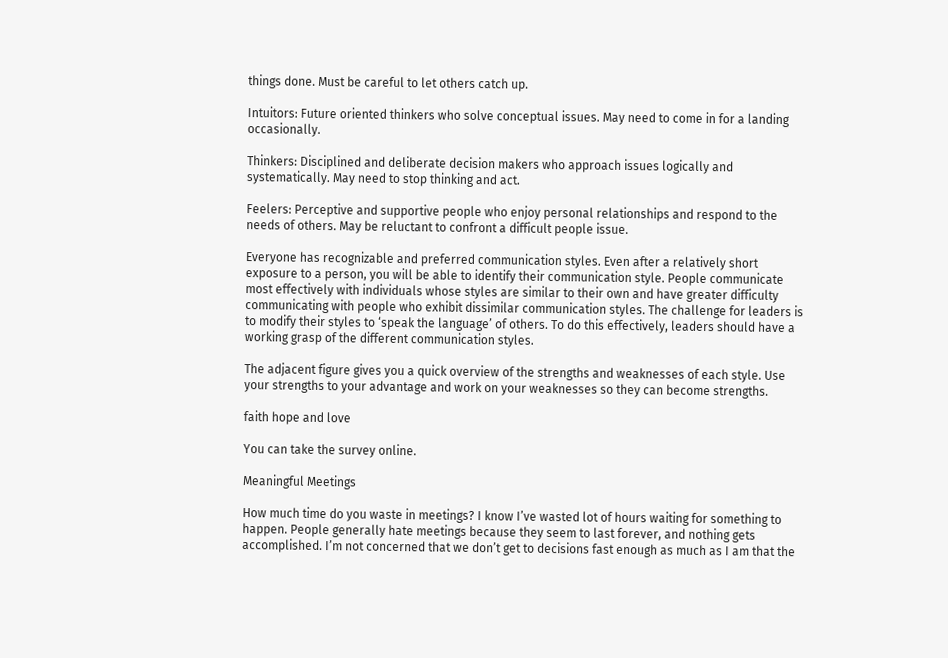things done. Must be careful to let others catch up.

Intuitors: Future oriented thinkers who solve conceptual issues. May need to come in for a landing occasionally.

Thinkers: Disciplined and deliberate decision makers who approach issues logically and systematically. May need to stop thinking and act.

Feelers: Perceptive and supportive people who enjoy personal relationships and respond to the needs of others. May be reluctant to confront a difficult people issue.

Everyone has recognizable and preferred communication styles. Even after a relatively short exposure to a person, you will be able to identify their communication style. People communicate most effectively with individuals whose styles are similar to their own and have greater difficulty communicating with people who exhibit dissimilar communication styles. The challenge for leaders is to modify their styles to ‘speak the language’ of others. To do this effectively, leaders should have a working grasp of the different communication styles.

The adjacent figure gives you a quick overview of the strengths and weaknesses of each style. Use your strengths to your advantage and work on your weaknesses so they can become strengths.

faith hope and love

You can take the survey online.

Meaningful Meetings

How much time do you waste in meetings? I know I’ve wasted lot of hours waiting for something to happen. People generally hate meetings because they seem to last forever, and nothing gets accomplished. I’m not concerned that we don’t get to decisions fast enough as much as I am that the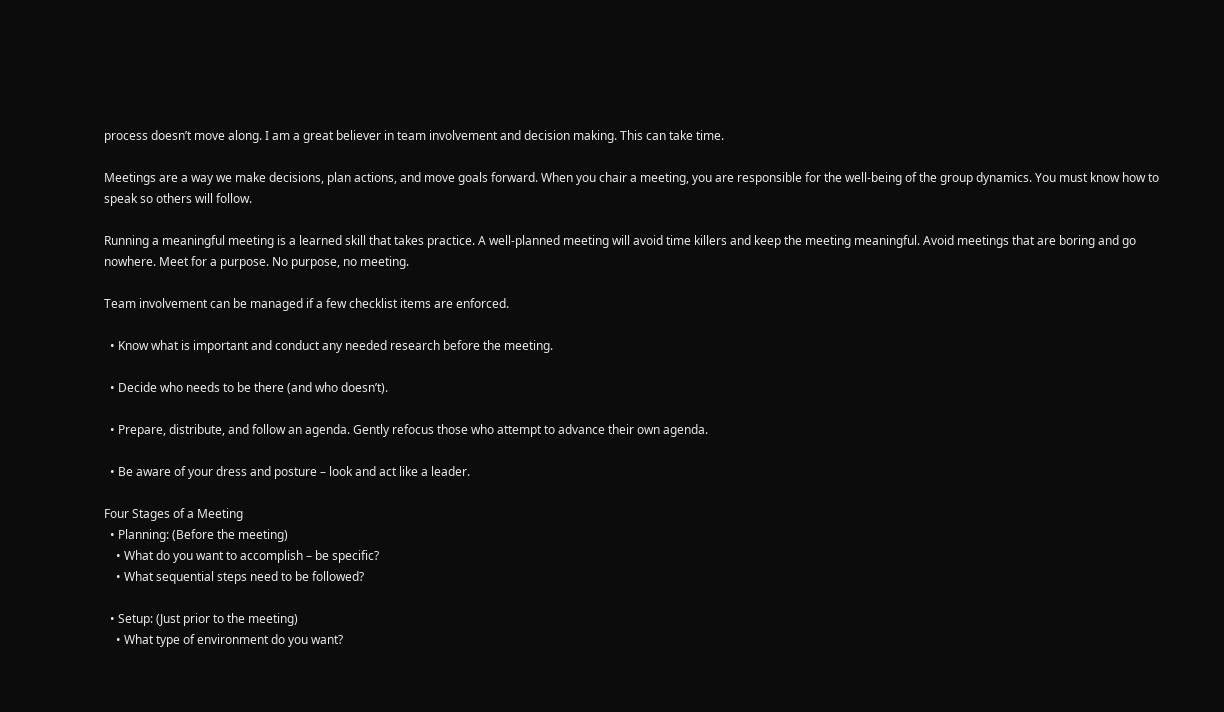process doesn’t move along. I am a great believer in team involvement and decision making. This can take time.

Meetings are a way we make decisions, plan actions, and move goals forward. When you chair a meeting, you are responsible for the well-being of the group dynamics. You must know how to speak so others will follow.

Running a meaningful meeting is a learned skill that takes practice. A well-planned meeting will avoid time killers and keep the meeting meaningful. Avoid meetings that are boring and go nowhere. Meet for a purpose. No purpose, no meeting.

Team involvement can be managed if a few checklist items are enforced.

  • Know what is important and conduct any needed research before the meeting.

  • Decide who needs to be there (and who doesn’t).

  • Prepare, distribute, and follow an agenda. Gently refocus those who attempt to advance their own agenda.

  • Be aware of your dress and posture – look and act like a leader.

Four Stages of a Meeting
  • Planning: (Before the meeting)
    • What do you want to accomplish – be specific?
    • What sequential steps need to be followed?

  • Setup: (Just prior to the meeting)
    • What type of environment do you want?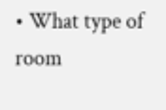• What type of room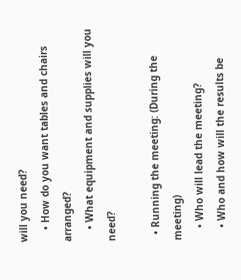will you need?
    • How do you want tables and chairs arranged?
    • What equipment and supplies will you need?

  • Running the meeting: (During the meeting)
    • Who will lead the meeting?
    • Who and how will the results be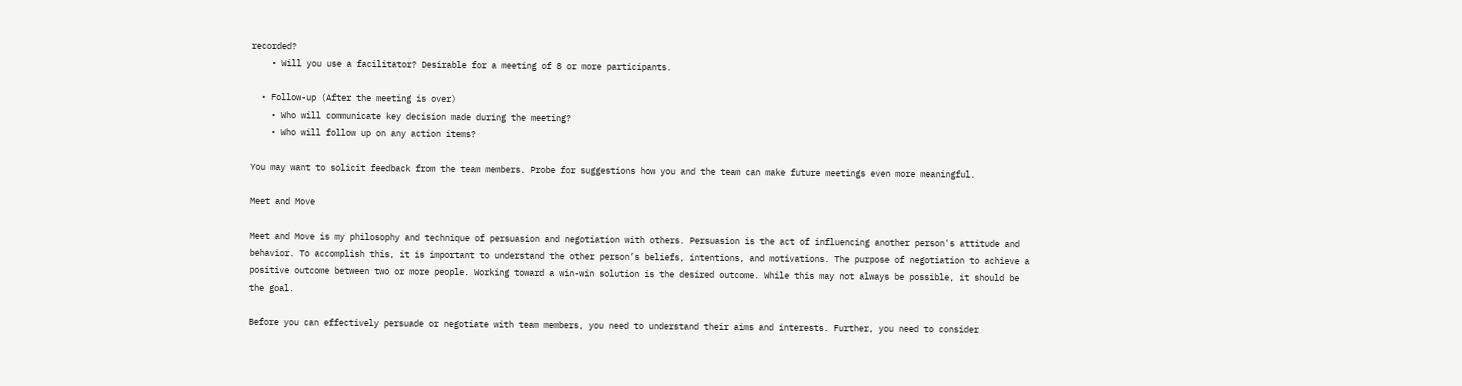recorded?
    • Will you use a facilitator? Desirable for a meeting of 8 or more participants.

  • Follow-up (After the meeting is over)
    • Who will communicate key decision made during the meeting?
    • Who will follow up on any action items?

You may want to solicit feedback from the team members. Probe for suggestions how you and the team can make future meetings even more meaningful.

Meet and Move

Meet and Move is my philosophy and technique of persuasion and negotiation with others. Persuasion is the act of influencing another person's attitude and behavior. To accomplish this, it is important to understand the other person’s beliefs, intentions, and motivations. The purpose of negotiation to achieve a positive outcome between two or more people. Working toward a win-win solution is the desired outcome. While this may not always be possible, it should be the goal.

Before you can effectively persuade or negotiate with team members, you need to understand their aims and interests. Further, you need to consider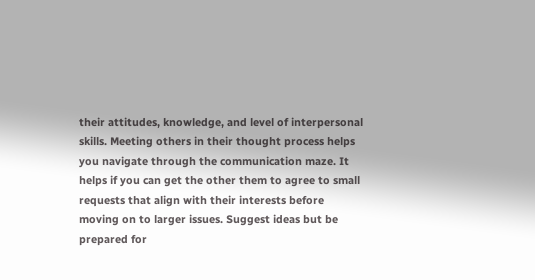their attitudes, knowledge, and level of interpersonal skills. Meeting others in their thought process helps you navigate through the communication maze. It helps if you can get the other them to agree to small requests that align with their interests before moving on to larger issues. Suggest ideas but be prepared for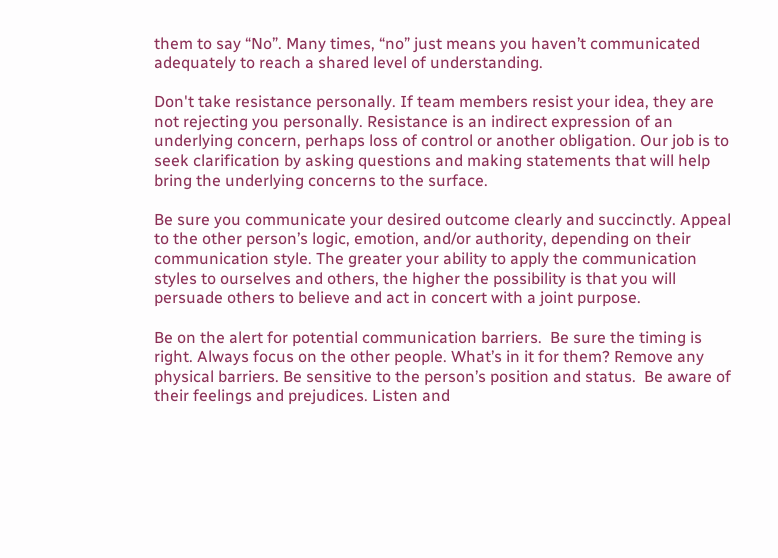them to say “No”. Many times, “no” just means you haven’t communicated adequately to reach a shared level of understanding.

Don't take resistance personally. If team members resist your idea, they are not rejecting you personally. Resistance is an indirect expression of an underlying concern, perhaps loss of control or another obligation. Our job is to seek clarification by asking questions and making statements that will help bring the underlying concerns to the surface.

Be sure you communicate your desired outcome clearly and succinctly. Appeal to the other person’s logic, emotion, and/or authority, depending on their communication style. The greater your ability to apply the communication styles to ourselves and others, the higher the possibility is that you will persuade others to believe and act in concert with a joint purpose.

Be on the alert for potential communication barriers.  Be sure the timing is right. Always focus on the other people. What’s in it for them? Remove any physical barriers. Be sensitive to the person’s position and status.  Be aware of their feelings and prejudices. Listen and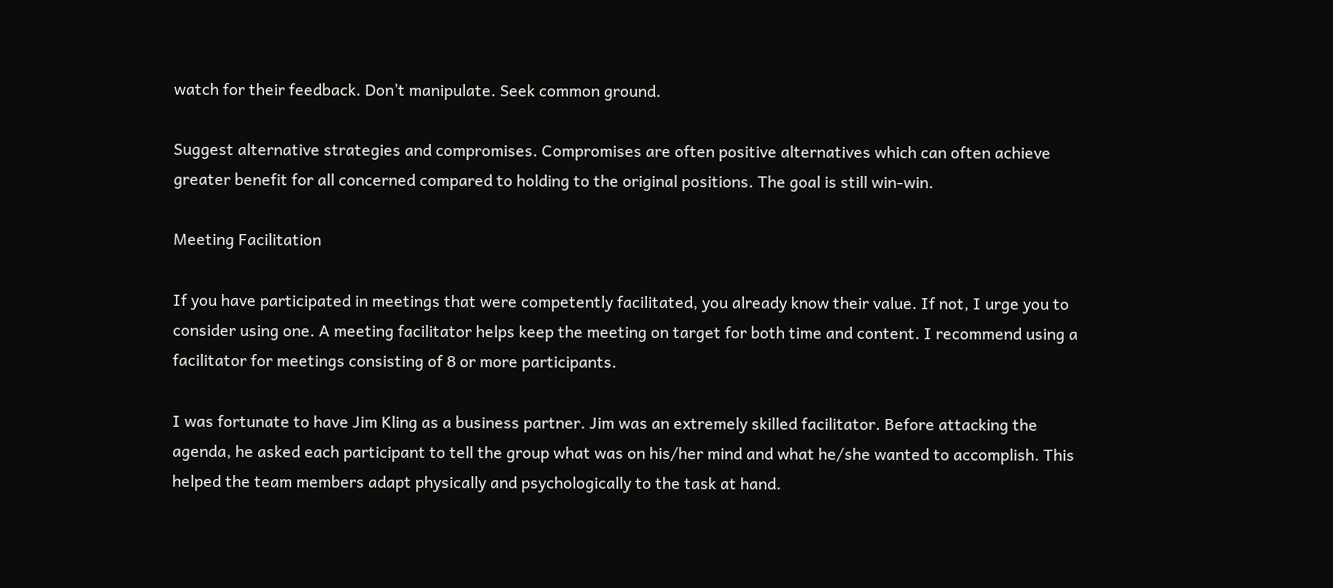watch for their feedback. Don’t manipulate. Seek common ground.

Suggest alternative strategies and compromises. Compromises are often positive alternatives which can often achieve greater benefit for all concerned compared to holding to the original positions. The goal is still win-win.

Meeting Facilitation

If you have participated in meetings that were competently facilitated, you already know their value. If not, I urge you to consider using one. A meeting facilitator helps keep the meeting on target for both time and content. I recommend using a facilitator for meetings consisting of 8 or more participants.

I was fortunate to have Jim Kling as a business partner. Jim was an extremely skilled facilitator. Before attacking the agenda, he asked each participant to tell the group what was on his/her mind and what he/she wanted to accomplish. This helped the team members adapt physically and psychologically to the task at hand.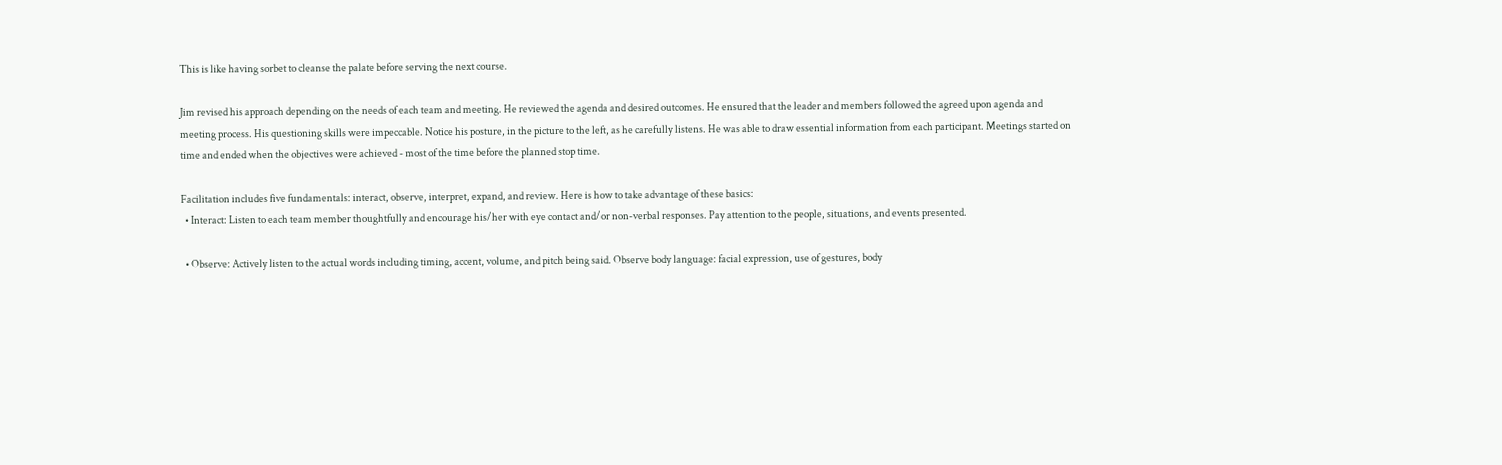This is like having sorbet to cleanse the palate before serving the next course.

Jim revised his approach depending on the needs of each team and meeting. He reviewed the agenda and desired outcomes. He ensured that the leader and members followed the agreed upon agenda and meeting process. His questioning skills were impeccable. Notice his posture, in the picture to the left, as he carefully listens. He was able to draw essential information from each participant. Meetings started on time and ended when the objectives were achieved - most of the time before the planned stop time.

Facilitation includes five fundamentals: interact, observe, interpret, expand, and review. Here is how to take advantage of these basics:
  • Interact: Listen to each team member thoughtfully and encourage his/her with eye contact and/or non-verbal responses. Pay attention to the people, situations, and events presented.

  • Observe: Actively listen to the actual words including timing, accent, volume, and pitch being said. Observe body language: facial expression, use of gestures, body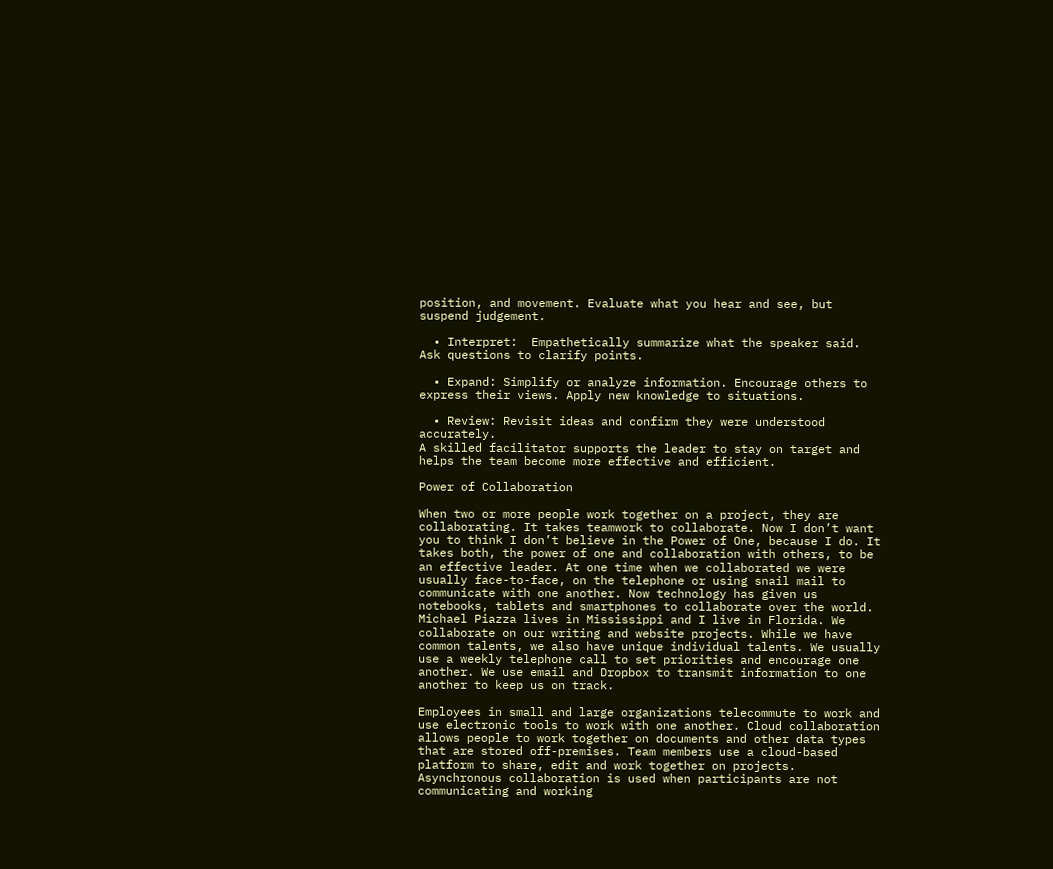position, and movement. Evaluate what you hear and see, but suspend judgement.

  • Interpret:  Empathetically summarize what the speaker said. Ask questions to clarify points.

  • Expand: Simplify or analyze information. Encourage others to express their views. Apply new knowledge to situations.

  • Review: Revisit ideas and confirm they were understood accurately.
A skilled facilitator supports the leader to stay on target and helps the team become more effective and efficient.

Power of Collaboration

When two or more people work together on a project, they are collaborating. It takes teamwork to collaborate. Now I don’t want you to think I don’t believe in the Power of One, because I do. It takes both, the power of one and collaboration with others, to be an effective leader. At one time when we collaborated we were usually face-to-face, on the telephone or using snail mail to communicate with one another. Now technology has given us notebooks, tablets and smartphones to collaborate over the world. Michael Piazza lives in Mississippi and I live in Florida. We collaborate on our writing and website projects. While we have common talents, we also have unique individual talents. We usually use a weekly telephone call to set priorities and encourage one another. We use email and Dropbox to transmit information to one another to keep us on track.

Employees in small and large organizations telecommute to work and use electronic tools to work with one another. Cloud collaboration allows people to work together on documents and other data types that are stored off-premises. Team members use a cloud-based platform to share, edit and work together on projects. Asynchronous collaboration is used when participants are not communicating and working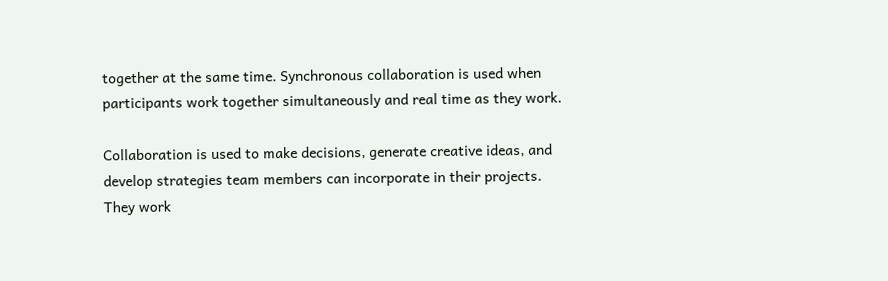together at the same time. Synchronous collaboration is used when participants work together simultaneously and real time as they work.

Collaboration is used to make decisions, generate creative ideas, and develop strategies team members can incorporate in their projects. They work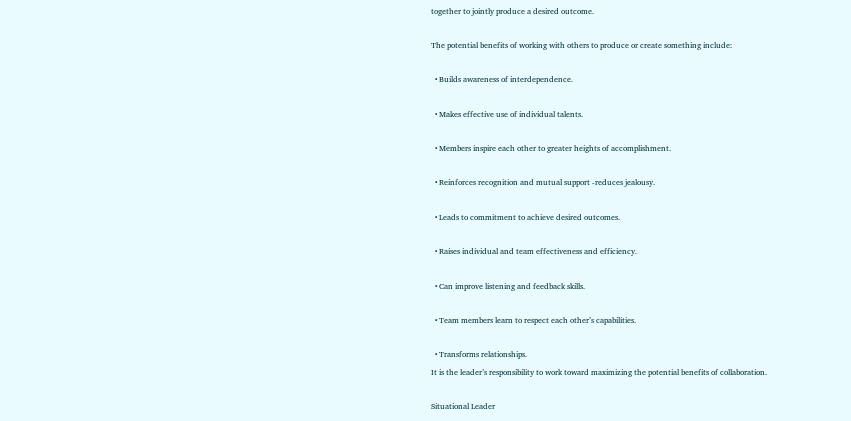together to jointly produce a desired outcome.

The potential benefits of working with others to produce or create something include:

  • Builds awareness of interdependence.

  • Makes effective use of individual talents.

  • Members inspire each other to greater heights of accomplishment.

  • Reinforces recognition and mutual support -reduces jealousy.

  • Leads to commitment to achieve desired outcomes.

  • Raises individual and team effectiveness and efficiency.

  • Can improve listening and feedback skills.

  • Team members learn to respect each other’s capabilities.

  • Transforms relationships.
It is the leader’s responsibility to work toward maximizing the potential benefits of collaboration.

Situational Leader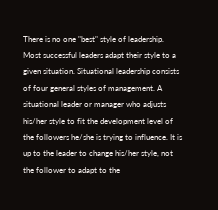There is no one "best" style of leadership. Most successful leaders adapt their style to a given situation. Situational leadership consists of four general styles of management. A situational leader or manager who adjusts his/her style to fit the development level of the followers he/she is trying to influence. It is up to the leader to change his/her style, not the follower to adapt to the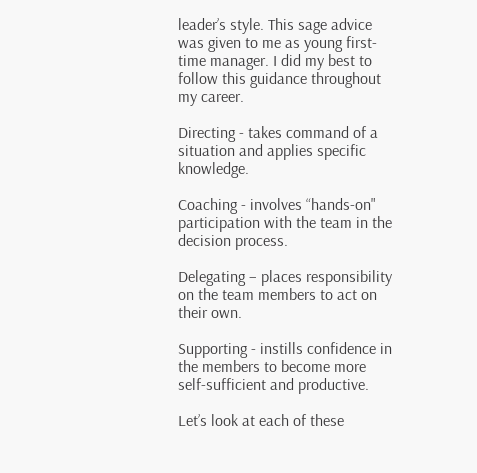leader’s style. This sage advice was given to me as young first-time manager. I did my best to follow this guidance throughout my career.

Directing - takes command of a situation and applies specific knowledge.

Coaching - involves “hands-on" participation with the team in the decision process.

Delegating – places responsibility on the team members to act on their own.

Supporting - instills confidence in the members to become more self-sufficient and productive.

Let’s look at each of these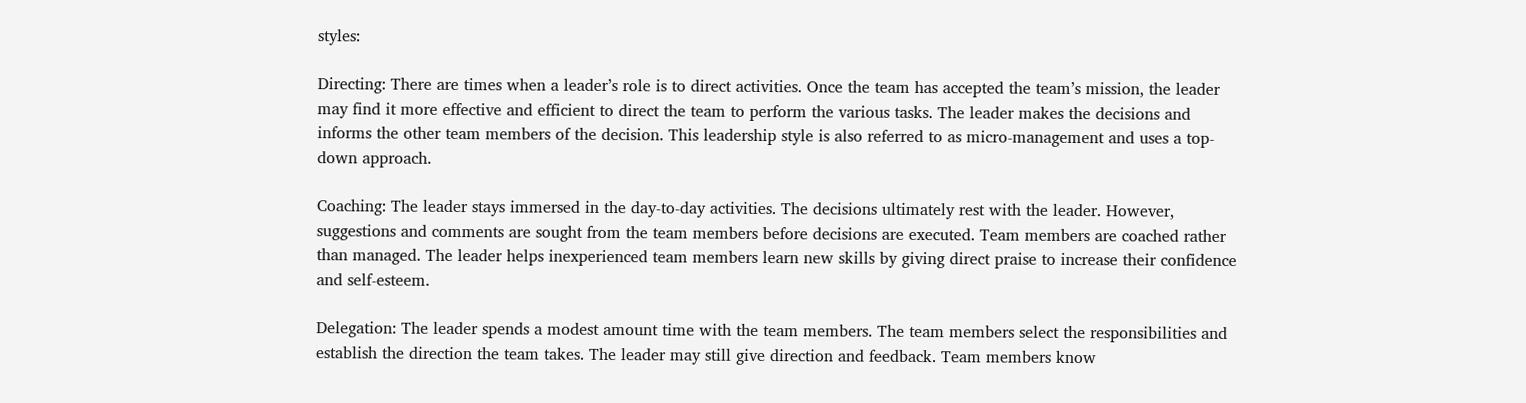styles:

Directing: There are times when a leader’s role is to direct activities. Once the team has accepted the team’s mission, the leader may find it more effective and efficient to direct the team to perform the various tasks. The leader makes the decisions and informs the other team members of the decision. This leadership style is also referred to as micro-management and uses a top-down approach.

Coaching: The leader stays immersed in the day-to-day activities. The decisions ultimately rest with the leader. However, suggestions and comments are sought from the team members before decisions are executed. Team members are coached rather than managed. The leader helps inexperienced team members learn new skills by giving direct praise to increase their confidence and self-esteem.

Delegation: The leader spends a modest amount time with the team members. The team members select the responsibilities and establish the direction the team takes. The leader may still give direction and feedback. Team members know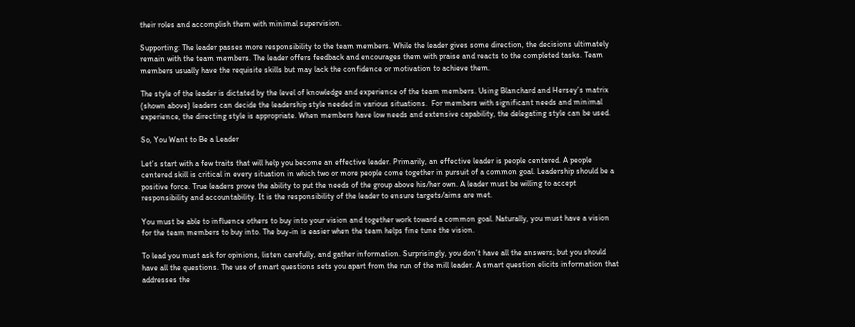their roles and accomplish them with minimal supervision.

Supporting: The leader passes more responsibility to the team members. While the leader gives some direction, the decisions ultimately remain with the team members. The leader offers feedback and encourages them with praise and reacts to the completed tasks. Team members usually have the requisite skills but may lack the confidence or motivation to achieve them.

The style of the leader is dictated by the level of knowledge and experience of the team members. Using Blanchard and Hersey’s matrix (shown above) leaders can decide the leadership style needed in various situations.  For members with significant needs and minimal experience, the directing style is appropriate. When members have low needs and extensive capability, the delegating style can be used.

So, You Want to Be a Leader

Let’s start with a few traits that will help you become an effective leader. Primarily, an effective leader is people centered. A people centered skill is critical in every situation in which two or more people come together in pursuit of a common goal. Leadership should be a positive force. True leaders prove the ability to put the needs of the group above his/her own. A leader must be willing to accept responsibility and accountability. It is the responsibility of the leader to ensure targets/aims are met.

You must be able to influence others to buy into your vision and together work toward a common goal. Naturally, you must have a vision for the team members to buy into. The buy-in is easier when the team helps fine tune the vision.

To lead you must ask for opinions, listen carefully, and gather information. Surprisingly, you don’t have all the answers; but you should have all the questions. The use of smart questions sets you apart from the run of the mill leader. A smart question elicits information that addresses the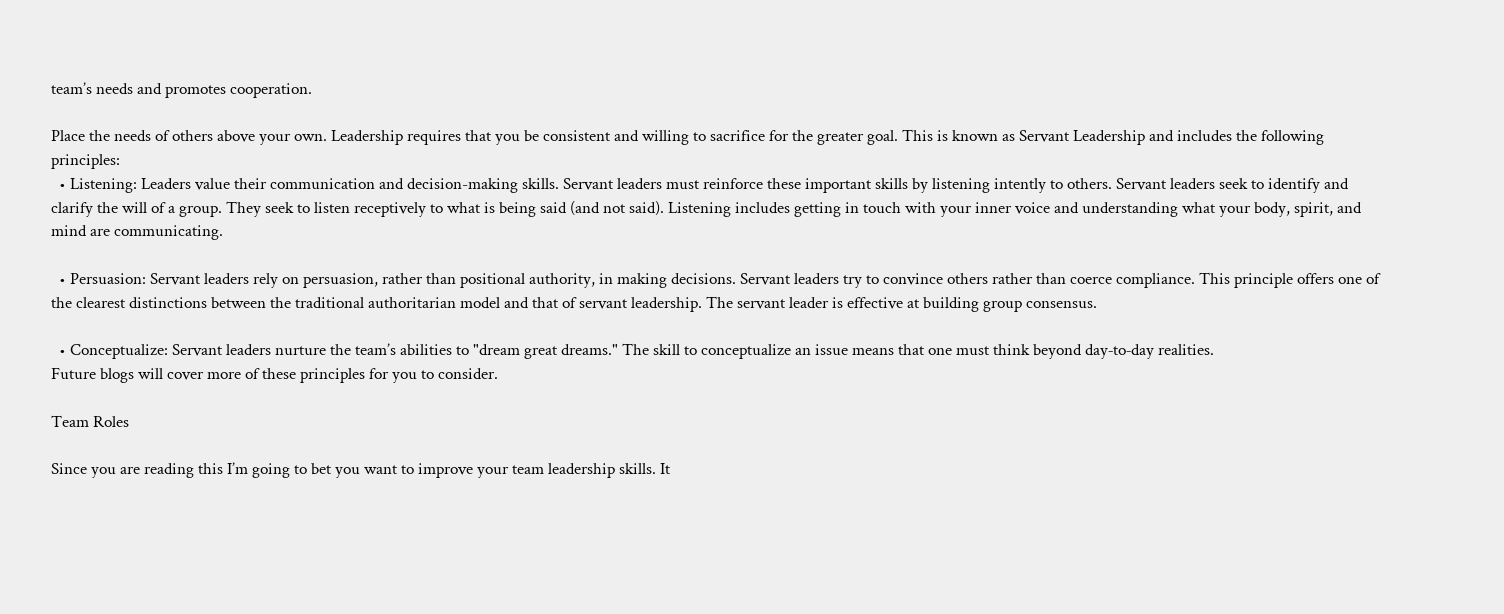team’s needs and promotes cooperation.

Place the needs of others above your own. Leadership requires that you be consistent and willing to sacrifice for the greater goal. This is known as Servant Leadership and includes the following principles:
  • Listening: Leaders value their communication and decision-making skills. Servant leaders must reinforce these important skills by listening intently to others. Servant leaders seek to identify and clarify the will of a group. They seek to listen receptively to what is being said (and not said). Listening includes getting in touch with your inner voice and understanding what your body, spirit, and mind are communicating.

  • Persuasion: Servant leaders rely on persuasion, rather than positional authority, in making decisions. Servant leaders try to convince others rather than coerce compliance. This principle offers one of the clearest distinctions between the traditional authoritarian model and that of servant leadership. The servant leader is effective at building group consensus.

  • Conceptualize: Servant leaders nurture the team’s abilities to "dream great dreams." The skill to conceptualize an issue means that one must think beyond day‐to‐day realities.
Future blogs will cover more of these principles for you to consider.

Team Roles

Since you are reading this I’m going to bet you want to improve your team leadership skills. It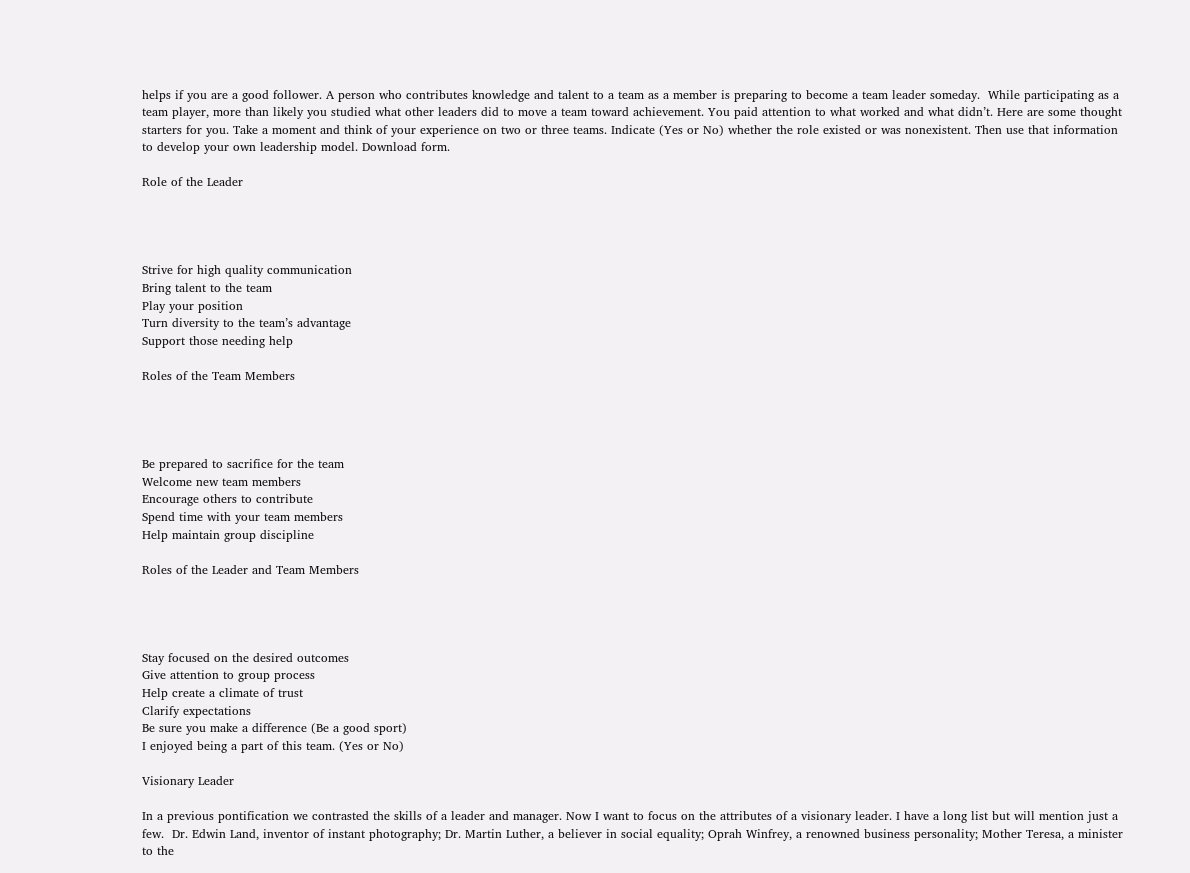helps if you are a good follower. A person who contributes knowledge and talent to a team as a member is preparing to become a team leader someday.  While participating as a team player, more than likely you studied what other leaders did to move a team toward achievement. You paid attention to what worked and what didn’t. Here are some thought starters for you. Take a moment and think of your experience on two or three teams. Indicate (Yes or No) whether the role existed or was nonexistent. Then use that information to develop your own leadership model. Download form.

Role of the Leader




Strive for high quality communication
Bring talent to the team
Play your position
Turn diversity to the team’s advantage
Support those needing help

Roles of the Team Members




Be prepared to sacrifice for the team
Welcome new team members
Encourage others to contribute
Spend time with your team members
Help maintain group discipline

Roles of the Leader and Team Members




Stay focused on the desired outcomes
Give attention to group process
Help create a climate of trust
Clarify expectations
Be sure you make a difference (Be a good sport)
I enjoyed being a part of this team. (Yes or No)

Visionary Leader

In a previous pontification we contrasted the skills of a leader and manager. Now I want to focus on the attributes of a visionary leader. I have a long list but will mention just a few.  Dr. Edwin Land, inventor of instant photography; Dr. Martin Luther, a believer in social equality; Oprah Winfrey, a renowned business personality; Mother Teresa, a minister to the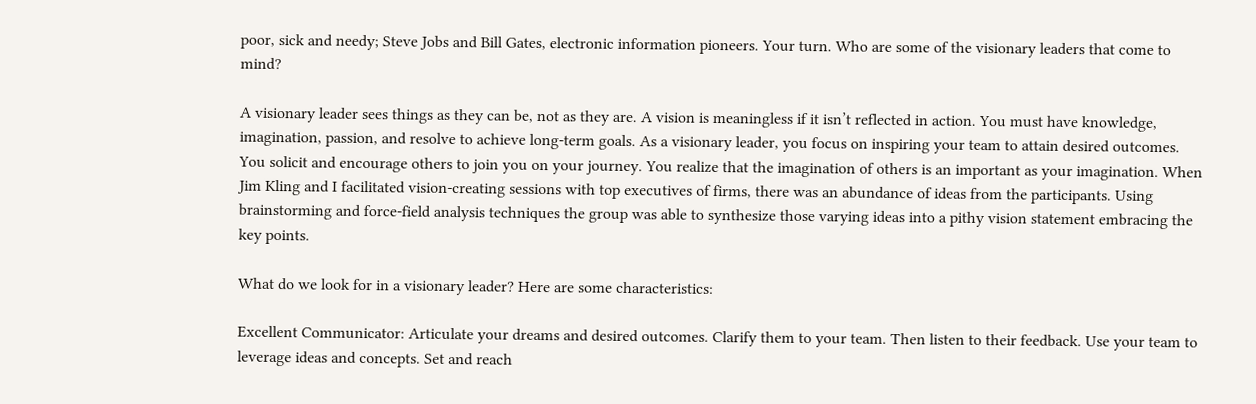poor, sick and needy; Steve Jobs and Bill Gates, electronic information pioneers. Your turn. Who are some of the visionary leaders that come to mind?

A visionary leader sees things as they can be, not as they are. A vision is meaningless if it isn’t reflected in action. You must have knowledge, imagination, passion, and resolve to achieve long-term goals. As a visionary leader, you focus on inspiring your team to attain desired outcomes. You solicit and encourage others to join you on your journey. You realize that the imagination of others is an important as your imagination. When Jim Kling and I facilitated vision-creating sessions with top executives of firms, there was an abundance of ideas from the participants. Using brainstorming and force-field analysis techniques the group was able to synthesize those varying ideas into a pithy vision statement embracing the key points.

What do we look for in a visionary leader? Here are some characteristics:

Excellent Communicator: Articulate your dreams and desired outcomes. Clarify them to your team. Then listen to their feedback. Use your team to leverage ideas and concepts. Set and reach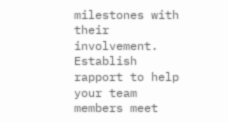milestones with their involvement.  Establish rapport to help your team members meet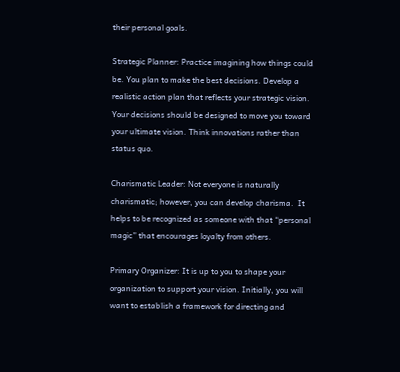their personal goals.

Strategic Planner: Practice imagining how things could be. You plan to make the best decisions. Develop a realistic action plan that reflects your strategic vision.  Your decisions should be designed to move you toward your ultimate vision. Think innovations rather than status quo.

Charismatic Leader: Not everyone is naturally charismatic; however, you can develop charisma.  It helps to be recognized as someone with that “personal magic” that encourages loyalty from others.

Primary Organizer: It is up to you to shape your organization to support your vision. Initially, you will want to establish a framework for directing and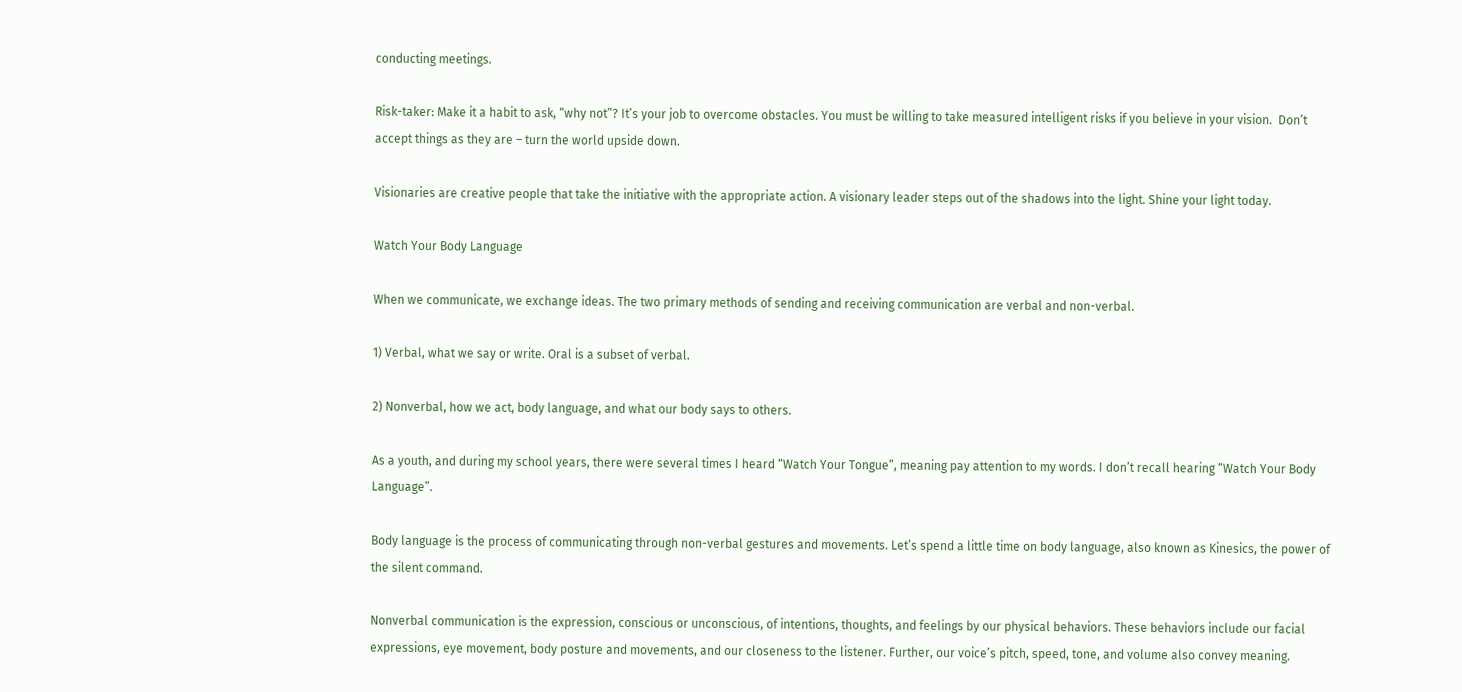conducting meetings.

Risk-taker: Make it a habit to ask, “why not”? It’s your job to overcome obstacles. You must be willing to take measured intelligent risks if you believe in your vision.  Don’t accept things as they are – turn the world upside down.

Visionaries are creative people that take the initiative with the appropriate action. A visionary leader steps out of the shadows into the light. Shine your light today.

Watch Your Body Language

When we communicate, we exchange ideas. The two primary methods of sending and receiving communication are verbal and non-verbal.

1) Verbal, what we say or write. Oral is a subset of verbal.

2) Nonverbal, how we act, body language, and what our body says to others.

As a youth, and during my school years, there were several times I heard “Watch Your Tongue”, meaning pay attention to my words. I don’t recall hearing “Watch Your Body Language”.

Body language is the process of communicating through non-verbal gestures and movements. Let’s spend a little time on body language, also known as Kinesics, the power of the silent command.

Nonverbal communication is the expression, conscious or unconscious, of intentions, thoughts, and feelings by our physical behaviors. These behaviors include our facial expressions, eye movement, body posture and movements, and our closeness to the listener. Further, our voice’s pitch, speed, tone, and volume also convey meaning.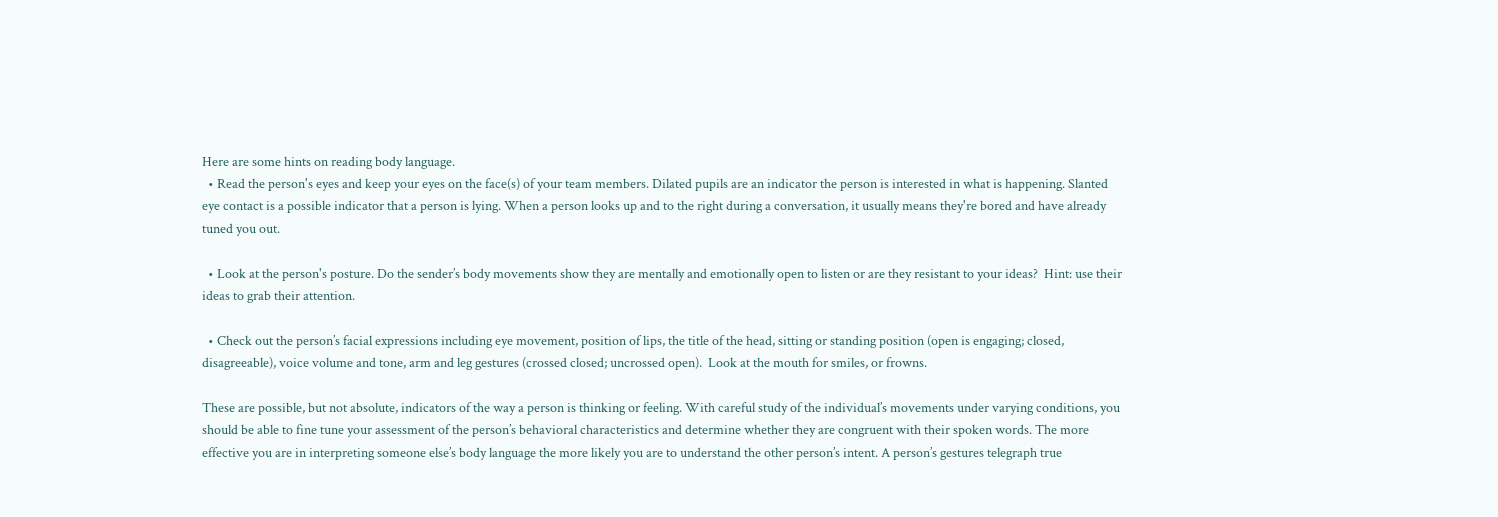Here are some hints on reading body language.
  • Read the person's eyes and keep your eyes on the face(s) of your team members. Dilated pupils are an indicator the person is interested in what is happening. Slanted eye contact is a possible indicator that a person is lying. When a person looks up and to the right during a conversation, it usually means they're bored and have already tuned you out.

  • Look at the person's posture. Do the sender’s body movements show they are mentally and emotionally open to listen or are they resistant to your ideas?  Hint: use their ideas to grab their attention.

  • Check out the person’s facial expressions including eye movement, position of lips, the title of the head, sitting or standing position (open is engaging; closed, disagreeable), voice volume and tone, arm and leg gestures (crossed closed; uncrossed open).  Look at the mouth for smiles, or frowns.

These are possible, but not absolute, indicators of the way a person is thinking or feeling. With careful study of the individual’s movements under varying conditions, you should be able to fine tune your assessment of the person’s behavioral characteristics and determine whether they are congruent with their spoken words. The more effective you are in interpreting someone else’s body language the more likely you are to understand the other person’s intent. A person’s gestures telegraph true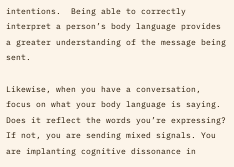intentions.  Being able to correctly interpret a person’s body language provides a greater understanding of the message being sent.

Likewise, when you have a conversation, focus on what your body language is saying.  Does it reflect the words you’re expressing? If not, you are sending mixed signals. You are implanting cognitive dissonance in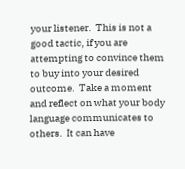your listener.  This is not a good tactic, if you are attempting to convince them to buy into your desired outcome.  Take a moment and reflect on what your body language communicates to others.  It can have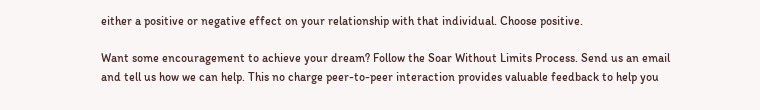either a positive or negative effect on your relationship with that individual. Choose positive.

Want some encouragement to achieve your dream? Follow the Soar Without Limits Process. Send us an email and tell us how we can help. This no charge peer-to-peer interaction provides valuable feedback to help you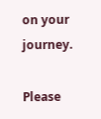on your journey.

Please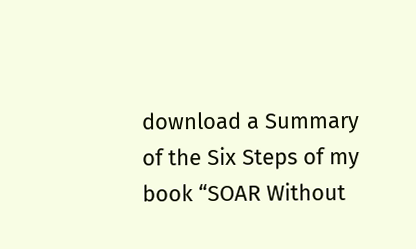download a Summary of the Six Steps of my book “SOAR Without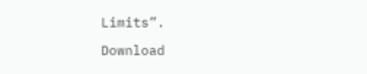Limits”.

Download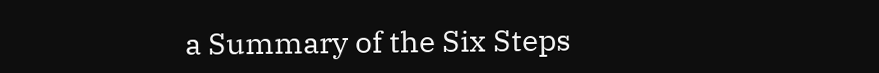a Summary of the Six Steps